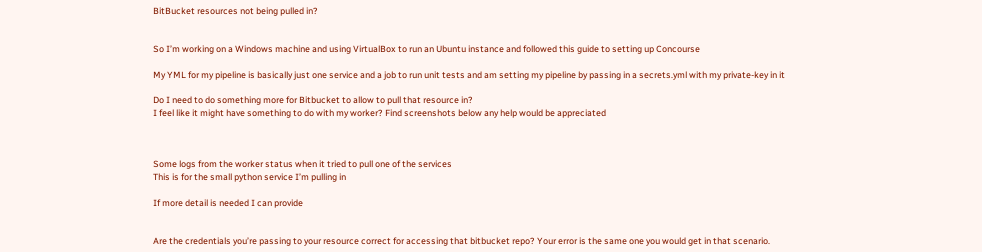BitBucket resources not being pulled in?


So I’m working on a Windows machine and using VirtualBox to run an Ubuntu instance and followed this guide to setting up Concourse

My YML for my pipeline is basically just one service and a job to run unit tests and am setting my pipeline by passing in a secrets.yml with my private-key in it

Do I need to do something more for Bitbucket to allow to pull that resource in?
I feel like it might have something to do with my worker? Find screenshots below any help would be appreciated



Some logs from the worker status when it tried to pull one of the services
This is for the small python service I’m pulling in

If more detail is needed I can provide


Are the credentials you’re passing to your resource correct for accessing that bitbucket repo? Your error is the same one you would get in that scenario.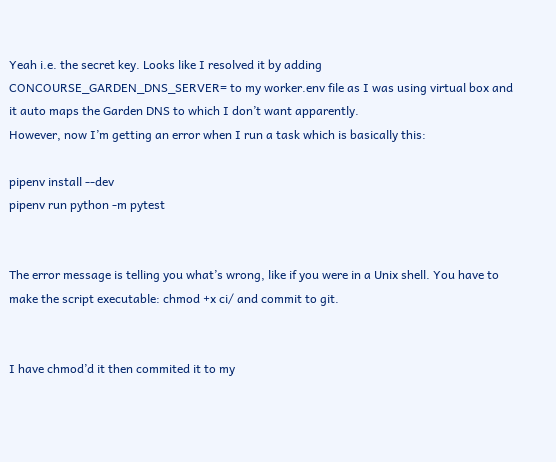Yeah i.e. the secret key. Looks like I resolved it by adding CONCOURSE_GARDEN_DNS_SERVER= to my worker.env file as I was using virtual box and it auto maps the Garden DNS to which I don’t want apparently.
However, now I’m getting an error when I run a task which is basically this:

pipenv install --dev
pipenv run python -m pytest


The error message is telling you what’s wrong, like if you were in a Unix shell. You have to make the script executable: chmod +x ci/ and commit to git.


I have chmod’d it then commited it to my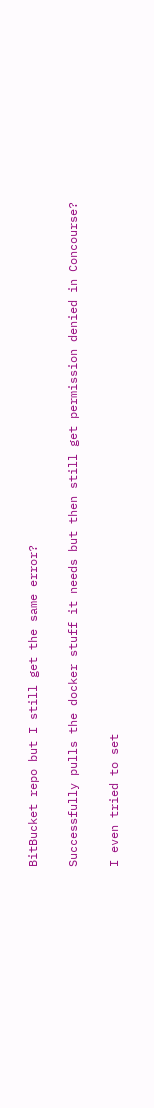BitBucket repo but I still get the same error?

Successfully pulls the docker stuff it needs but then still get permission denied in Concourse?

I even tried to set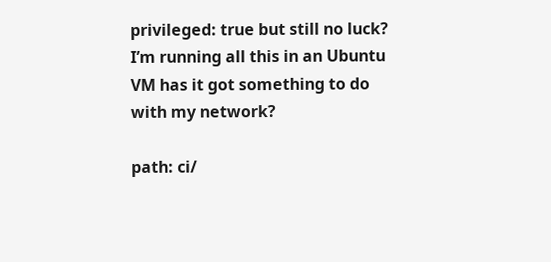privileged: true but still no luck? I’m running all this in an Ubuntu VM has it got something to do with my network?

path: ci/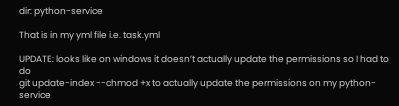dir: python-service

That is in my yml file i.e. task.yml

UPDATE: looks like on windows it doesn’t actually update the permissions so I had to do
git update-index --chmod +x to actually update the permissions on my python-service